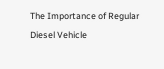The Importance of Regular Diesel Vehicle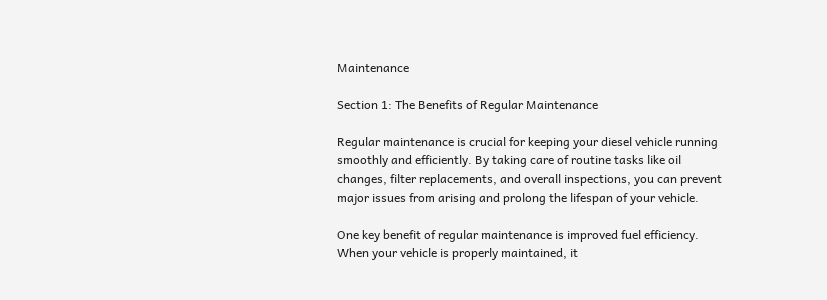Maintenance

Section 1: The Benefits of Regular Maintenance

Regular maintenance is crucial for keeping your diesel vehicle running smoothly and efficiently. By taking care of routine tasks like oil changes, filter replacements, and overall inspections, you can prevent major issues from arising and prolong the lifespan of your vehicle.

One key benefit of regular maintenance is improved fuel efficiency. When your vehicle is properly maintained, it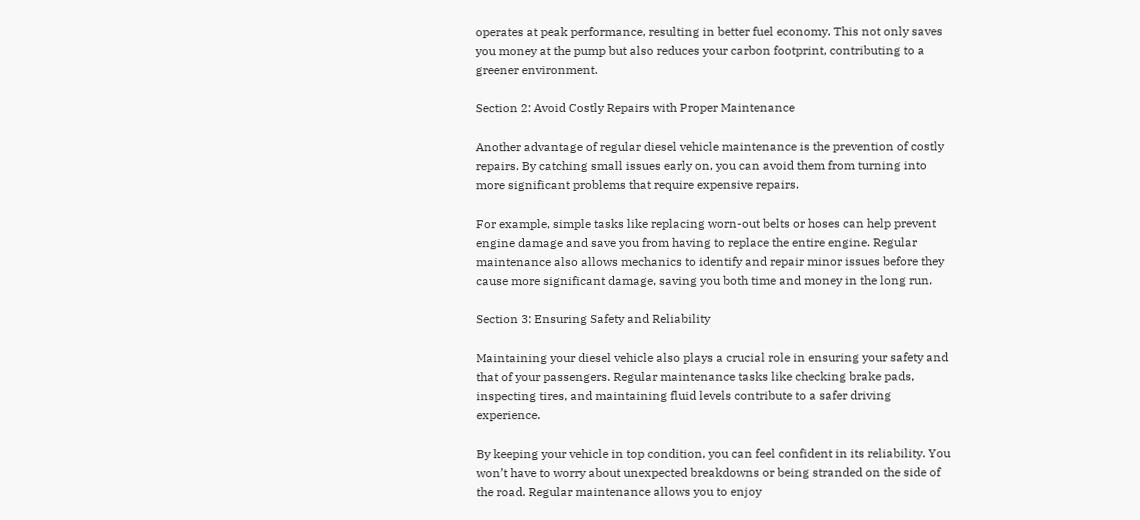operates at peak performance, resulting in better fuel economy. This not only saves you money at the pump but also reduces your carbon footprint, contributing to a greener environment.

Section 2: Avoid Costly Repairs with Proper Maintenance

Another advantage of regular diesel vehicle maintenance is the prevention of costly repairs. By catching small issues early on, you can avoid them from turning into more significant problems that require expensive repairs.

For example, simple tasks like replacing worn-out belts or hoses can help prevent engine damage and save you from having to replace the entire engine. Regular maintenance also allows mechanics to identify and repair minor issues before they cause more significant damage, saving you both time and money in the long run.

Section 3: Ensuring Safety and Reliability

Maintaining your diesel vehicle also plays a crucial role in ensuring your safety and that of your passengers. Regular maintenance tasks like checking brake pads, inspecting tires, and maintaining fluid levels contribute to a safer driving experience.

By keeping your vehicle in top condition, you can feel confident in its reliability. You won’t have to worry about unexpected breakdowns or being stranded on the side of the road. Regular maintenance allows you to enjoy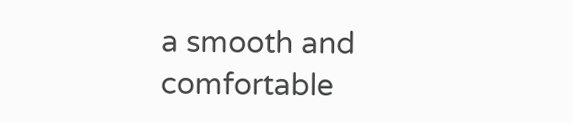a smooth and comfortable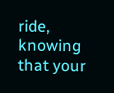ride, knowing that your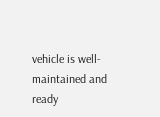vehicle is well-maintained and ready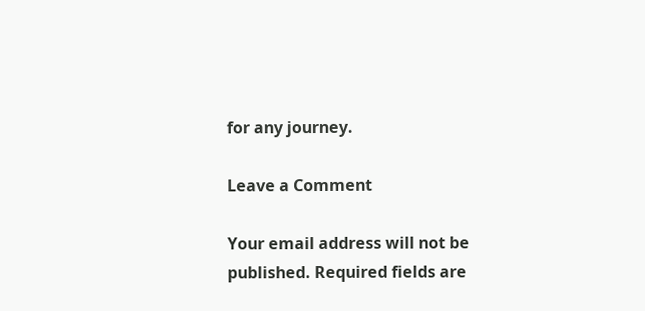for any journey.

Leave a Comment

Your email address will not be published. Required fields are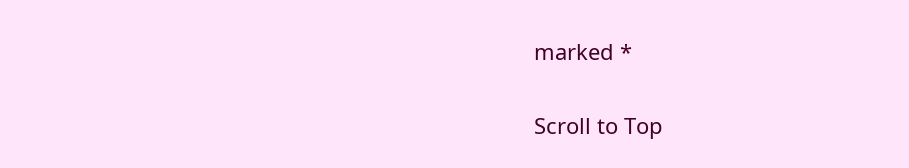marked *

Scroll to Top